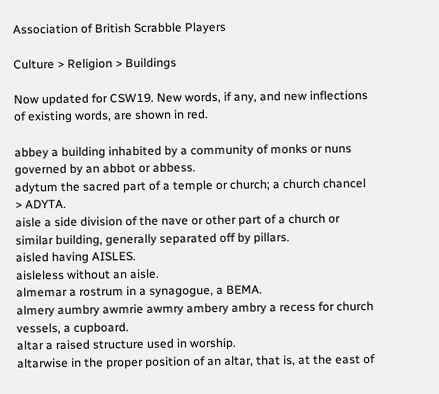Association of British Scrabble Players

Culture > Religion > Buildings

Now updated for CSW19. New words, if any, and new inflections of existing words, are shown in red.

abbey a building inhabited by a community of monks or nuns governed by an abbot or abbess.
adytum the sacred part of a temple or church; a church chancel > ADYTA.
aisle a side division of the nave or other part of a church or similar building, generally separated off by pillars.
aisled having AISLES.
aisleless without an aisle.
almemar a rostrum in a synagogue, a BEMA.
almery aumbry awmrie awmry ambery ambry a recess for church vessels, a cupboard.
altar a raised structure used in worship.
altarwise in the proper position of an altar, that is, at the east of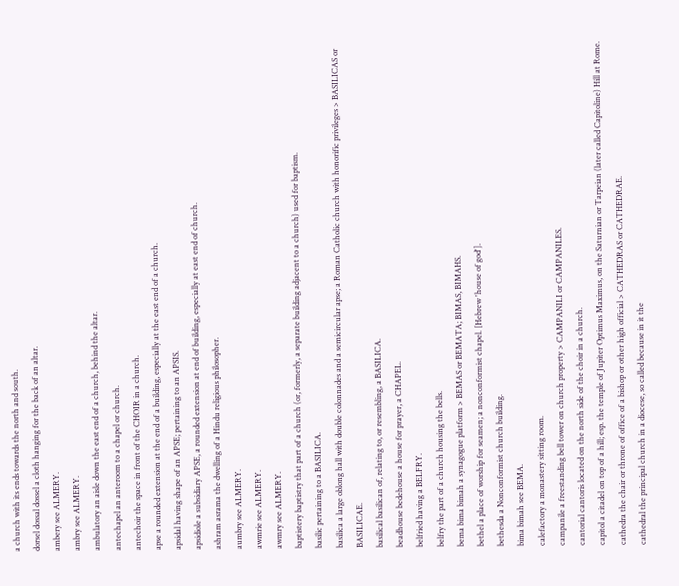a church with its ends towards the north and south.
dorsel dossal dossel a cloth hanging for the back of an altar.
ambery see ALMERY.
ambry see ALMERY.
ambulatory an aisle down the east end of a church, behind the altar.
antechapel an anteroom to a chapel or church.
antechoir the space in front of the CHOIR in a church.
apse a rounded extension at the end of a building, especially at the east end of a church.
apsidal having shape of an APSE; pertaining to an APSIS.
apsidiole a subsidiary APSE, a rounded extension at end of building, especially at east end of church.
ashram asrama the dwelling of a Hindu religious philosopher.
aumbry see ALMERY.
awmrie see ALMERY.
awmry see ALMERY.
baptistery baptistry that part of a church (or, formerly, a separate building adjacent to a church) used for baptism.
basilic pertaining to a BASILICA.
basilica a large oblong hall with double colonnades and a semicircular apse; a Roman Catholic church with honorific privileges > BASILICAS or BASILICAE.
basilical basilican of, relating to, or resembling, a BASILICA.
beadhouse bedehouse a house for prayer, a CHAPEL.
belfried having a BELFRY.
belfry the part of a church housing the bells.
bema bima bimah a synagogue platform > BEMAS or BEMATA; BIMAS, BIMAHS.
bethel a place of worship for seamen; a nonconformist chapel. [Hebrew 'house of god'].
bethesda a Nonconformist church building.
bima bimah see BEMA.
calefactory a monastery sitting room.
campanile a freestanding bell tower on church property > CAMPANILI or CAMPANILES.
cantorial cantoris located on the north side of the choir in a church.
capitol a citadel on top of a hill; esp. the temple of Jupiter Optimus Maximus, on the Saturnian or Tarpeian (later called Capitoline) Hill at Rome.
cathedra the chair or throne of office of a bishop or other high official > CATHEDRAS or CATHEDRAE.
cathedral the principal church in a diocese, so called because in it the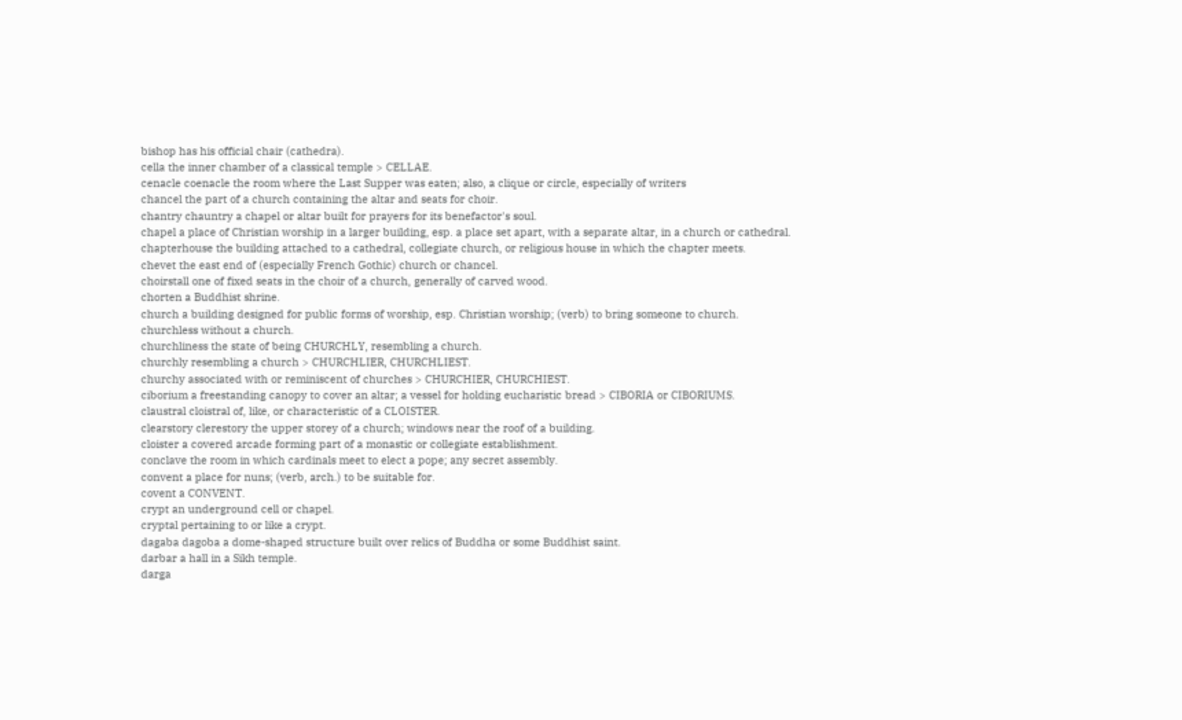bishop has his official chair (cathedra).
cella the inner chamber of a classical temple > CELLAE.
cenacle coenacle the room where the Last Supper was eaten; also, a clique or circle, especially of writers
chancel the part of a church containing the altar and seats for choir.
chantry chauntry a chapel or altar built for prayers for its benefactor's soul.
chapel a place of Christian worship in a larger building, esp. a place set apart, with a separate altar, in a church or cathedral.
chapterhouse the building attached to a cathedral, collegiate church, or religious house in which the chapter meets.
chevet the east end of (especially French Gothic) church or chancel.
choirstall one of fixed seats in the choir of a church, generally of carved wood.
chorten a Buddhist shrine.
church a building designed for public forms of worship, esp. Christian worship; (verb) to bring someone to church.
churchless without a church.
churchliness the state of being CHURCHLY, resembling a church.
churchly resembling a church > CHURCHLIER, CHURCHLIEST.
churchy associated with or reminiscent of churches > CHURCHIER, CHURCHIEST.
ciborium a freestanding canopy to cover an altar; a vessel for holding eucharistic bread > CIBORIA or CIBORIUMS.
claustral cloistral of, like, or characteristic of a CLOISTER.
clearstory clerestory the upper storey of a church; windows near the roof of a building.
cloister a covered arcade forming part of a monastic or collegiate establishment.
conclave the room in which cardinals meet to elect a pope; any secret assembly.
convent a place for nuns; (verb, arch.) to be suitable for.
covent a CONVENT.
crypt an underground cell or chapel.
cryptal pertaining to or like a crypt.
dagaba dagoba a dome-shaped structure built over relics of Buddha or some Buddhist saint.
darbar a hall in a Sikh temple.
darga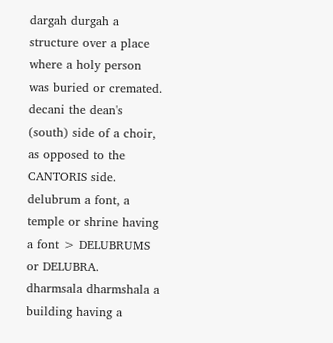dargah durgah a structure over a place where a holy person was buried or cremated.
decani the dean's (south) side of a choir, as opposed to the CANTORIS side.
delubrum a font, a temple or shrine having a font > DELUBRUMS or DELUBRA.
dharmsala dharmshala a building having a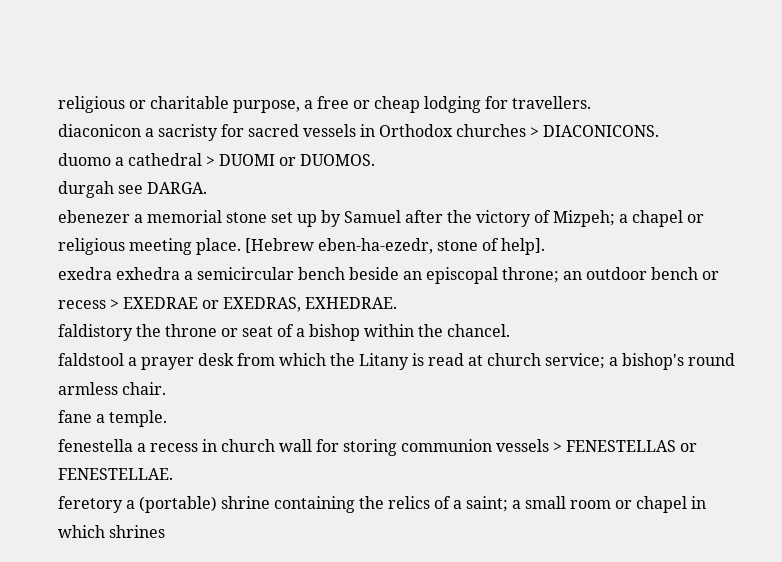religious or charitable purpose, a free or cheap lodging for travellers.
diaconicon a sacristy for sacred vessels in Orthodox churches > DIACONICONS.
duomo a cathedral > DUOMI or DUOMOS.
durgah see DARGA.
ebenezer a memorial stone set up by Samuel after the victory of Mizpeh; a chapel or religious meeting place. [Hebrew eben-ha-ezedr, stone of help].
exedra exhedra a semicircular bench beside an episcopal throne; an outdoor bench or recess > EXEDRAE or EXEDRAS, EXHEDRAE.
faldistory the throne or seat of a bishop within the chancel.
faldstool a prayer desk from which the Litany is read at church service; a bishop's round armless chair.
fane a temple.
fenestella a recess in church wall for storing communion vessels > FENESTELLAS or FENESTELLAE.
feretory a (portable) shrine containing the relics of a saint; a small room or chapel in which shrines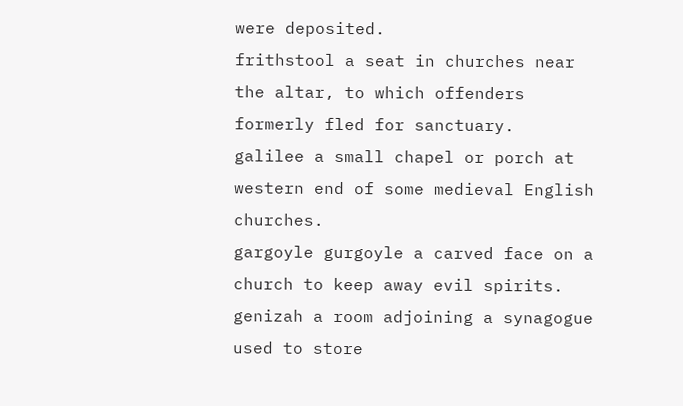were deposited.
frithstool a seat in churches near the altar, to which offenders formerly fled for sanctuary.
galilee a small chapel or porch at western end of some medieval English churches.
gargoyle gurgoyle a carved face on a church to keep away evil spirits.
genizah a room adjoining a synagogue used to store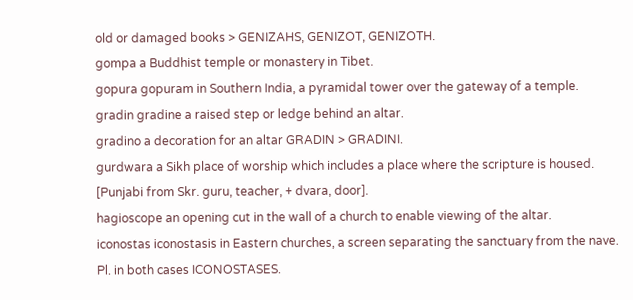old or damaged books > GENIZAHS, GENIZOT, GENIZOTH.
gompa a Buddhist temple or monastery in Tibet.
gopura gopuram in Southern India, a pyramidal tower over the gateway of a temple.
gradin gradine a raised step or ledge behind an altar.
gradino a decoration for an altar GRADIN > GRADINI.
gurdwara a Sikh place of worship which includes a place where the scripture is housed. [Punjabi from Skr. guru, teacher, + dvara, door].
hagioscope an opening cut in the wall of a church to enable viewing of the altar.
iconostas iconostasis in Eastern churches, a screen separating the sanctuary from the nave. Pl. in both cases ICONOSTASES.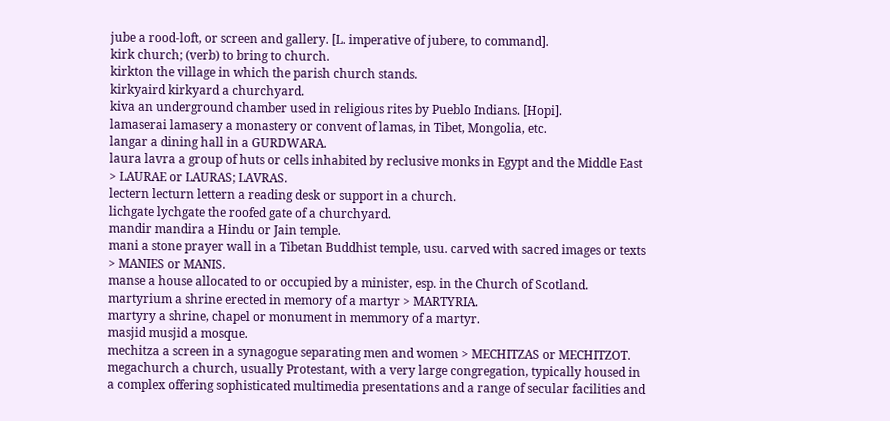jube a rood-loft, or screen and gallery. [L. imperative of jubere, to command].
kirk church; (verb) to bring to church.
kirkton the village in which the parish church stands.
kirkyaird kirkyard a churchyard.
kiva an underground chamber used in religious rites by Pueblo Indians. [Hopi].
lamaserai lamasery a monastery or convent of lamas, in Tibet, Mongolia, etc.
langar a dining hall in a GURDWARA.
laura lavra a group of huts or cells inhabited by reclusive monks in Egypt and the Middle East > LAURAE or LAURAS; LAVRAS.
lectern lecturn lettern a reading desk or support in a church.
lichgate lychgate the roofed gate of a churchyard.
mandir mandira a Hindu or Jain temple.
mani a stone prayer wall in a Tibetan Buddhist temple, usu. carved with sacred images or texts > MANIES or MANIS.
manse a house allocated to or occupied by a minister, esp. in the Church of Scotland.
martyrium a shrine erected in memory of a martyr > MARTYRIA.
martyry a shrine, chapel or monument in memmory of a martyr.
masjid musjid a mosque.
mechitza a screen in a synagogue separating men and women > MECHITZAS or MECHITZOT.
megachurch a church, usually Protestant, with a very large congregation, typically housed in a complex offering sophisticated multimedia presentations and a range of secular facilities and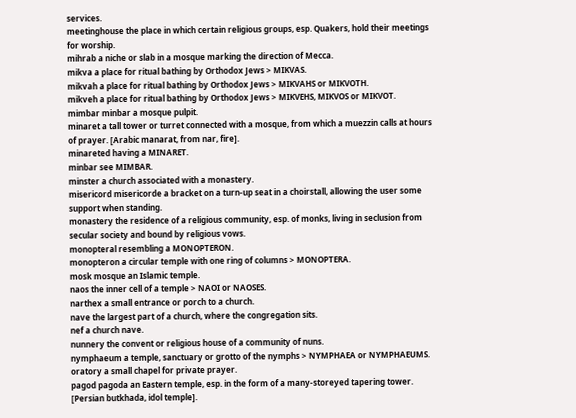services.
meetinghouse the place in which certain religious groups, esp. Quakers, hold their meetings for worship.
mihrab a niche or slab in a mosque marking the direction of Mecca.
mikva a place for ritual bathing by Orthodox Jews > MIKVAS.
mikvah a place for ritual bathing by Orthodox Jews > MIKVAHS or MIKVOTH.
mikveh a place for ritual bathing by Orthodox Jews > MIKVEHS, MIKVOS or MIKVOT.
mimbar minbar a mosque pulpit.
minaret a tall tower or turret connected with a mosque, from which a muezzin calls at hours of prayer. [Arabic manarat, from nar, fire].
minareted having a MINARET.
minbar see MIMBAR.
minster a church associated with a monastery.
misericord misericorde a bracket on a turn-up seat in a choirstall, allowing the user some support when standing.
monastery the residence of a religious community, esp. of monks, living in seclusion from secular society and bound by religious vows.
monopteral resembling a MONOPTERON.
monopteron a circular temple with one ring of columns > MONOPTERA.
mosk mosque an Islamic temple.
naos the inner cell of a temple > NAOI or NAOSES.
narthex a small entrance or porch to a church.
nave the largest part of a church, where the congregation sits.
nef a church nave.
nunnery the convent or religious house of a community of nuns.
nymphaeum a temple, sanctuary or grotto of the nymphs > NYMPHAEA or NYMPHAEUMS.
oratory a small chapel for private prayer.
pagod pagoda an Eastern temple, esp. in the form of a many-storeyed tapering tower. [Persian butkhada, idol temple].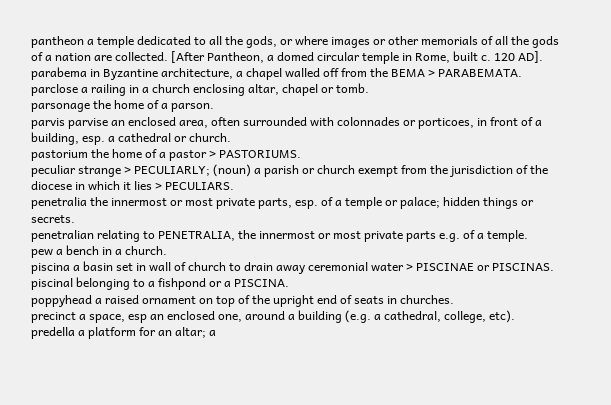pantheon a temple dedicated to all the gods, or where images or other memorials of all the gods of a nation are collected. [After Pantheon, a domed circular temple in Rome, built c. 120 AD].
parabema in Byzantine architecture, a chapel walled off from the BEMA > PARABEMATA.
parclose a railing in a church enclosing altar, chapel or tomb.
parsonage the home of a parson.
parvis parvise an enclosed area, often surrounded with colonnades or porticoes, in front of a building, esp. a cathedral or church.
pastorium the home of a pastor > PASTORIUMS.
peculiar strange > PECULIARLY; (noun) a parish or church exempt from the jurisdiction of the diocese in which it lies > PECULIARS.
penetralia the innermost or most private parts, esp. of a temple or palace; hidden things or secrets.
penetralian relating to PENETRALIA, the innermost or most private parts e.g. of a temple.
pew a bench in a church.
piscina a basin set in wall of church to drain away ceremonial water > PISCINAE or PISCINAS.
piscinal belonging to a fishpond or a PISCINA.
poppyhead a raised ornament on top of the upright end of seats in churches.
precinct a space, esp an enclosed one, around a building (e.g. a cathedral, college, etc).
predella a platform for an altar; a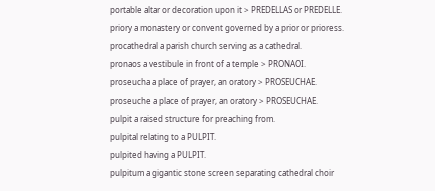portable altar or decoration upon it > PREDELLAS or PREDELLE.
priory a monastery or convent governed by a prior or prioress.
procathedral a parish church serving as a cathedral.
pronaos a vestibule in front of a temple > PRONAOI.
proseucha a place of prayer, an oratory > PROSEUCHAE.
proseuche a place of prayer, an oratory > PROSEUCHAE.
pulpit a raised structure for preaching from.
pulpital relating to a PULPIT.
pulpited having a PULPIT.
pulpitum a gigantic stone screen separating cathedral choir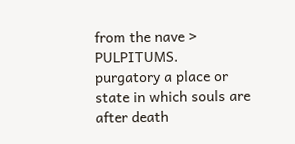from the nave > PULPITUMS.
purgatory a place or state in which souls are after death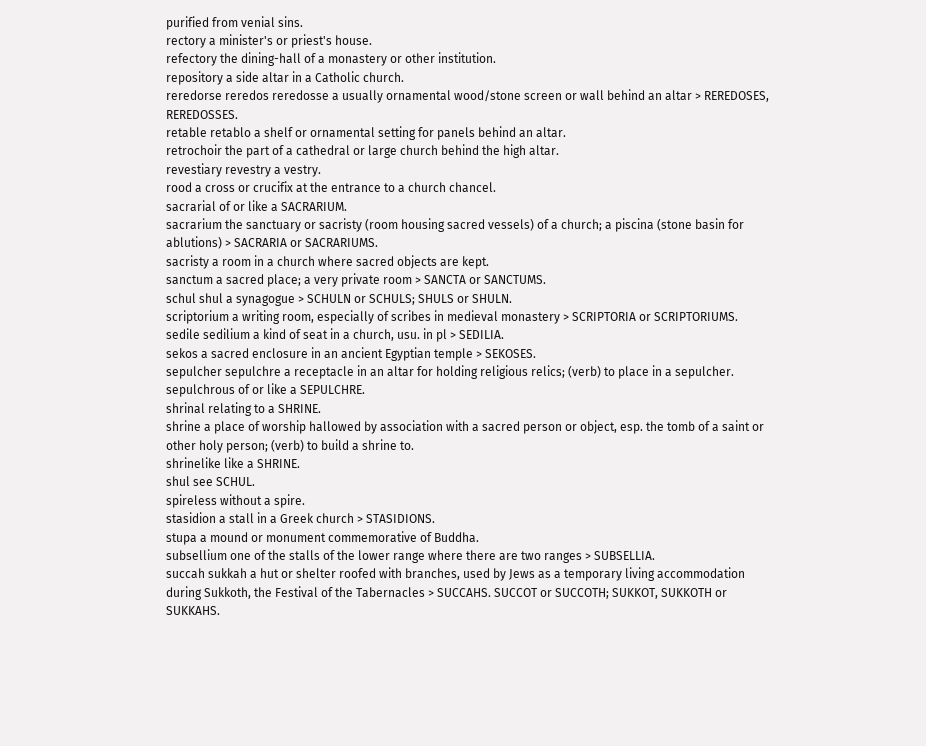purified from venial sins.
rectory a minister's or priest's house.
refectory the dining-hall of a monastery or other institution.
repository a side altar in a Catholic church.
reredorse reredos reredosse a usually ornamental wood/stone screen or wall behind an altar > REREDOSES, REREDOSSES.
retable retablo a shelf or ornamental setting for panels behind an altar.
retrochoir the part of a cathedral or large church behind the high altar.
revestiary revestry a vestry.
rood a cross or crucifix at the entrance to a church chancel.
sacrarial of or like a SACRARIUM.
sacrarium the sanctuary or sacristy (room housing sacred vessels) of a church; a piscina (stone basin for ablutions) > SACRARIA or SACRARIUMS.
sacristy a room in a church where sacred objects are kept.
sanctum a sacred place; a very private room > SANCTA or SANCTUMS.
schul shul a synagogue > SCHULN or SCHULS; SHULS or SHULN.
scriptorium a writing room, especially of scribes in medieval monastery > SCRIPTORIA or SCRIPTORIUMS.
sedile sedilium a kind of seat in a church, usu. in pl > SEDILIA.
sekos a sacred enclosure in an ancient Egyptian temple > SEKOSES.
sepulcher sepulchre a receptacle in an altar for holding religious relics; (verb) to place in a sepulcher.
sepulchrous of or like a SEPULCHRE.
shrinal relating to a SHRINE.
shrine a place of worship hallowed by association with a sacred person or object, esp. the tomb of a saint or other holy person; (verb) to build a shrine to.
shrinelike like a SHRINE.
shul see SCHUL.
spireless without a spire.
stasidion a stall in a Greek church > STASIDIONS.
stupa a mound or monument commemorative of Buddha.
subsellium one of the stalls of the lower range where there are two ranges > SUBSELLIA.
succah sukkah a hut or shelter roofed with branches, used by Jews as a temporary living accommodation during Sukkoth, the Festival of the Tabernacles > SUCCAHS. SUCCOT or SUCCOTH; SUKKOT, SUKKOTH or SUKKAHS.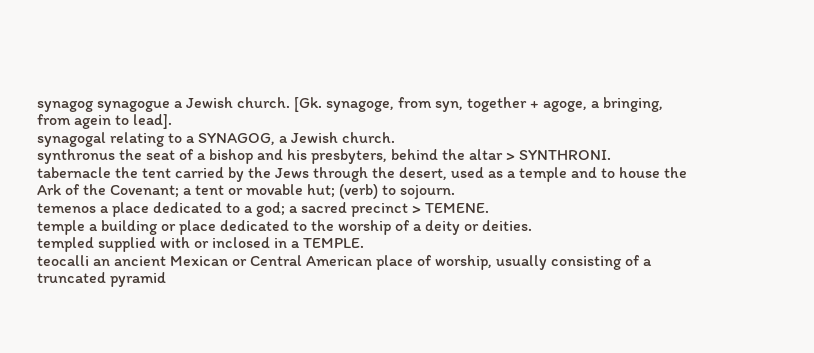synagog synagogue a Jewish church. [Gk. synagoge, from syn, together + agoge, a bringing, from agein to lead].
synagogal relating to a SYNAGOG, a Jewish church.
synthronus the seat of a bishop and his presbyters, behind the altar > SYNTHRONI.
tabernacle the tent carried by the Jews through the desert, used as a temple and to house the Ark of the Covenant; a tent or movable hut; (verb) to sojourn.
temenos a place dedicated to a god; a sacred precinct > TEMENE.
temple a building or place dedicated to the worship of a deity or deities.
templed supplied with or inclosed in a TEMPLE.
teocalli an ancient Mexican or Central American place of worship, usually consisting of a truncated pyramid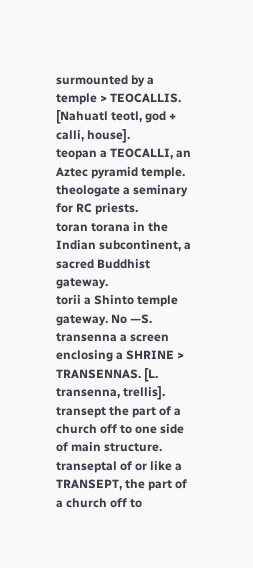surmounted by a temple > TEOCALLIS. [Nahuatl teotl, god + calli, house].
teopan a TEOCALLI, an Aztec pyramid temple.
theologate a seminary for RC priests.
toran torana in the Indian subcontinent, a sacred Buddhist gateway.
torii a Shinto temple gateway. No —S.
transenna a screen enclosing a SHRINE > TRANSENNAS. [L. transenna, trellis].
transept the part of a church off to one side of main structure.
transeptal of or like a TRANSEPT, the part of a church off to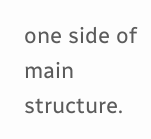one side of main structure.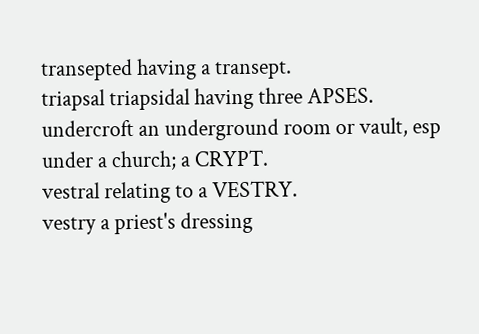transepted having a transept.
triapsal triapsidal having three APSES.
undercroft an underground room or vault, esp under a church; a CRYPT.
vestral relating to a VESTRY.
vestry a priest's dressing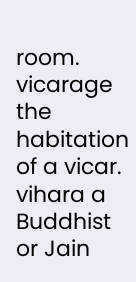room.
vicarage the habitation of a vicar.
vihara a Buddhist or Jain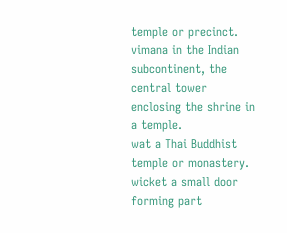temple or precinct.
vimana in the Indian subcontinent, the central tower enclosing the shrine in a temple.
wat a Thai Buddhist temple or monastery.
wicket a small door forming part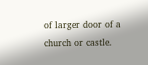of larger door of a church or castle.